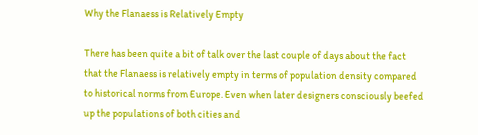Why the Flanaess is Relatively Empty

There has been quite a bit of talk over the last couple of days about the fact that the Flanaess is relatively empty in terms of population density compared to historical norms from Europe. Even when later designers consciously beefed up the populations of both cities and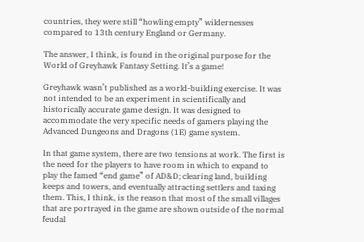countries, they were still “howling empty” wildernesses compared to 13th century England or Germany.

The answer, I think, is found in the original purpose for the World of Greyhawk Fantasy Setting. It’s a game!

Greyhawk wasn’t published as a world-building exercise. It was not intended to be an experiment in scientifically and historically accurate game design. It was designed to accommodate the very specific needs of gamers playing the Advanced Dungeons and Dragons (1E) game system.

In that game system, there are two tensions at work. The first is the need for the players to have room in which to expand to play the famed “end game” of AD&D; clearing land, building keeps and towers, and eventually attracting settlers and taxing them. This, I think, is the reason that most of the small villages that are portrayed in the game are shown outside of the normal feudal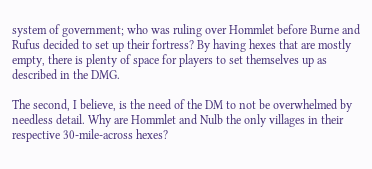system of government; who was ruling over Hommlet before Burne and Rufus decided to set up their fortress? By having hexes that are mostly empty, there is plenty of space for players to set themselves up as described in the DMG.

The second, I believe, is the need of the DM to not be overwhelmed by needless detail. Why are Hommlet and Nulb the only villages in their respective 30-mile-across hexes?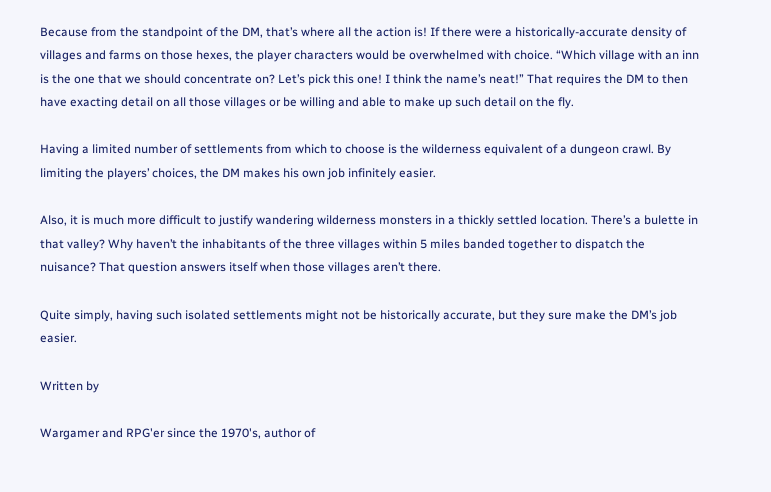Because from the standpoint of the DM, that’s where all the action is! If there were a historically-accurate density of villages and farms on those hexes, the player characters would be overwhelmed with choice. “Which village with an inn is the one that we should concentrate on? Let’s pick this one! I think the name’s neat!” That requires the DM to then have exacting detail on all those villages or be willing and able to make up such detail on the fly.

Having a limited number of settlements from which to choose is the wilderness equivalent of a dungeon crawl. By limiting the players’ choices, the DM makes his own job infinitely easier.

Also, it is much more difficult to justify wandering wilderness monsters in a thickly settled location. There’s a bulette in that valley? Why haven’t the inhabitants of the three villages within 5 miles banded together to dispatch the nuisance? That question answers itself when those villages aren’t there.

Quite simply, having such isolated settlements might not be historically accurate, but they sure make the DM’s job easier.

Written by

Wargamer and RPG'er since the 1970's, author of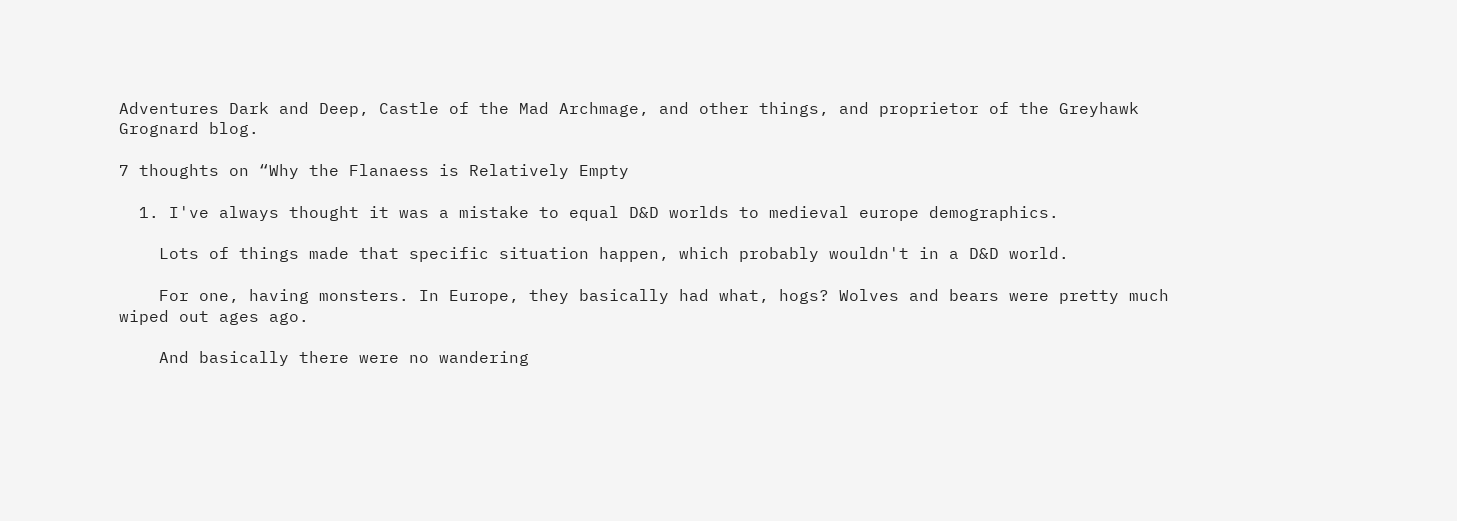Adventures Dark and Deep, Castle of the Mad Archmage, and other things, and proprietor of the Greyhawk Grognard blog.

7 thoughts on “Why the Flanaess is Relatively Empty

  1. I've always thought it was a mistake to equal D&D worlds to medieval europe demographics.

    Lots of things made that specific situation happen, which probably wouldn't in a D&D world.

    For one, having monsters. In Europe, they basically had what, hogs? Wolves and bears were pretty much wiped out ages ago.

    And basically there were no wandering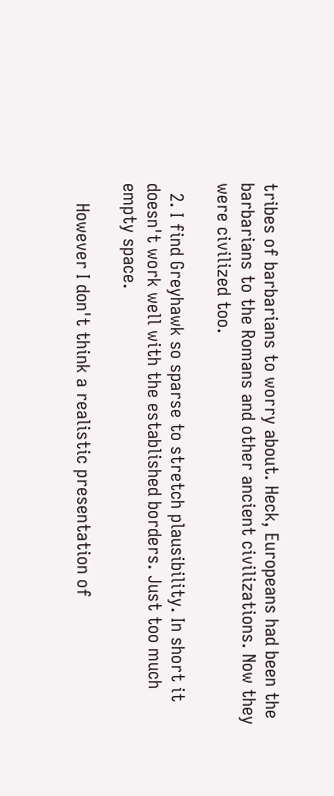tribes of barbarians to worry about. Heck, Europeans had been the barbarians to the Romans and other ancient civilizations. Now they were civilized too.

  2. I find Greyhawk so sparse to stretch plausibility. In short it doesn't work well with the established borders. Just too much empty space.

    However I don't think a realistic presentation of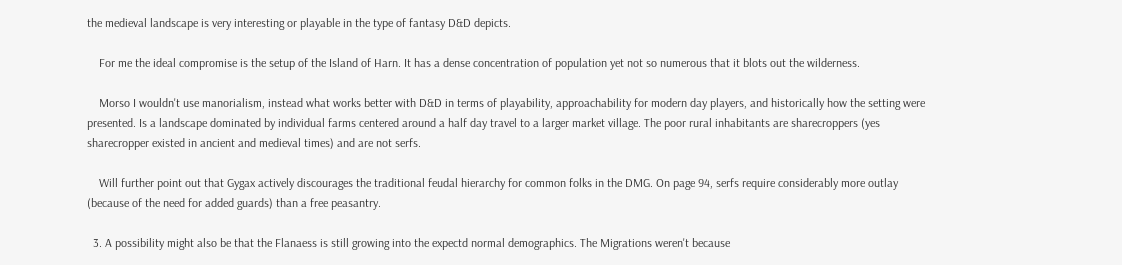the medieval landscape is very interesting or playable in the type of fantasy D&D depicts.

    For me the ideal compromise is the setup of the Island of Harn. It has a dense concentration of population yet not so numerous that it blots out the wilderness.

    Morso I wouldn't use manorialism, instead what works better with D&D in terms of playability, approachability for modern day players, and historically how the setting were presented. Is a landscape dominated by individual farms centered around a half day travel to a larger market village. The poor rural inhabitants are sharecroppers (yes sharecropper existed in ancient and medieval times) and are not serfs.

    Will further point out that Gygax actively discourages the traditional feudal hierarchy for common folks in the DMG. On page 94, serfs require considerably more outlay (because of the need for added guards) than a free peasantry.

  3. A possibility might also be that the Flanaess is still growing into the expectd normal demographics. The Migrations weren't because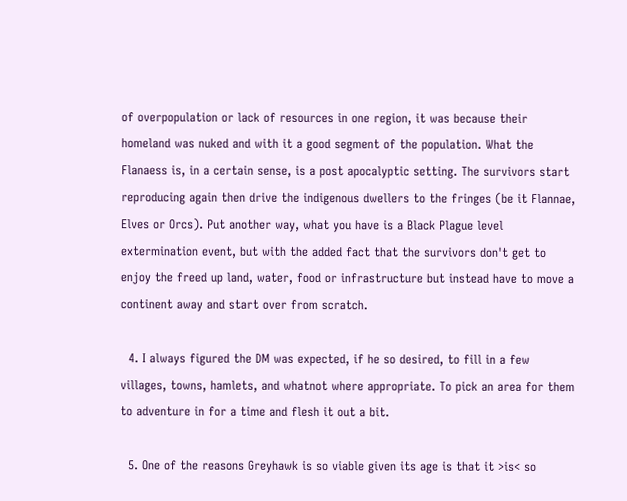of overpopulation or lack of resources in one region, it was because their homeland was nuked and with it a good segment of the population. What the Flanaess is, in a certain sense, is a post apocalyptic setting. The survivors start reproducing again then drive the indigenous dwellers to the fringes (be it Flannae, Elves or Orcs). Put another way, what you have is a Black Plague level extermination event, but with the added fact that the survivors don't get to enjoy the freed up land, water, food or infrastructure but instead have to move a continent away and start over from scratch.

  4. I always figured the DM was expected, if he so desired, to fill in a few villages, towns, hamlets, and whatnot where appropriate. To pick an area for them to adventure in for a time and flesh it out a bit.

  5. One of the reasons Greyhawk is so viable given its age is that it >is< so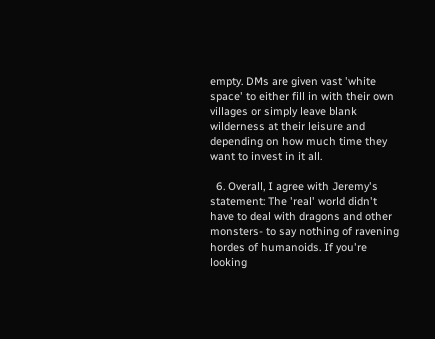empty. DMs are given vast 'white space' to either fill in with their own villages or simply leave blank wilderness at their leisure and depending on how much time they want to invest in it all.

  6. Overall, I agree with Jeremy's statement: The 'real' world didn't have to deal with dragons and other monsters- to say nothing of ravening hordes of humanoids. If you're looking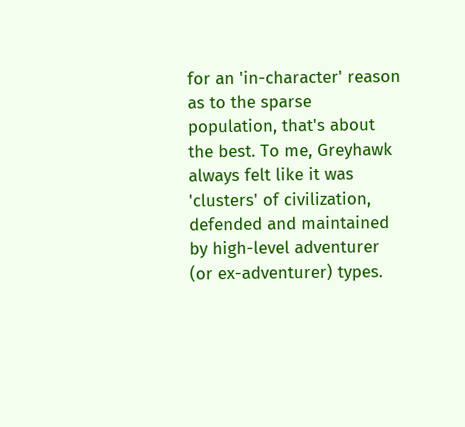for an 'in-character' reason as to the sparse population, that's about the best. To me, Greyhawk always felt like it was 'clusters' of civilization, defended and maintained by high-level adventurer (or ex-adventurer) types.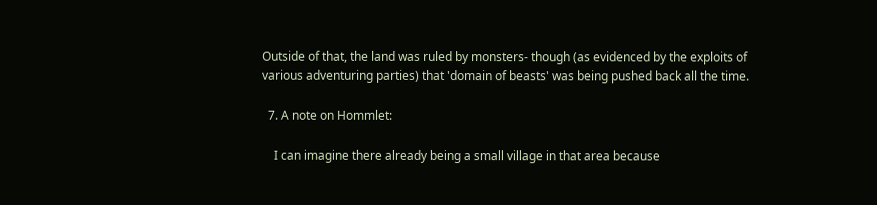Outside of that, the land was ruled by monsters- though (as evidenced by the exploits of various adventuring parties) that 'domain of beasts' was being pushed back all the time.

  7. A note on Hommlet:

    I can imagine there already being a small village in that area because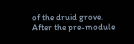of the druid grove. After the pre-module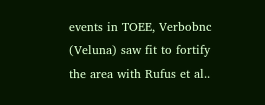events in TOEE, Verbobnc (Veluna) saw fit to fortify the area with Rufus et al..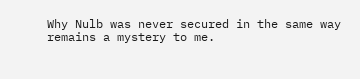Why Nulb was never secured in the same way remains a mystery to me.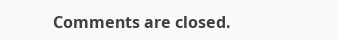Comments are closed.